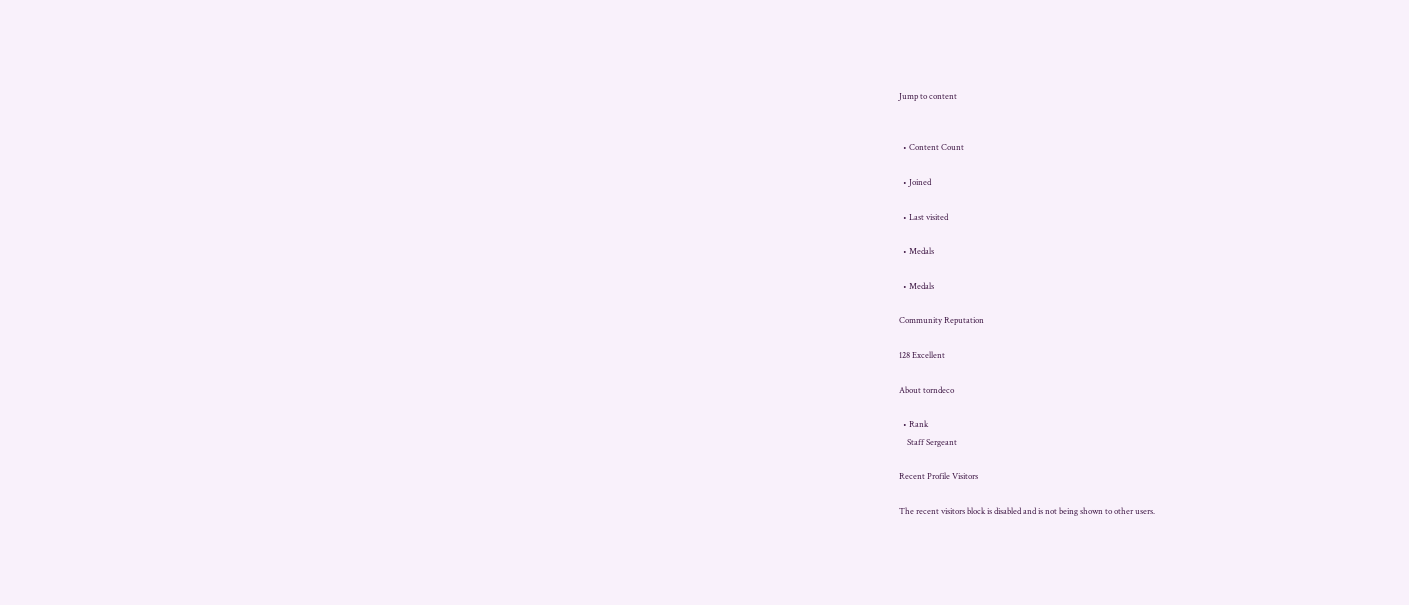Jump to content


  • Content Count

  • Joined

  • Last visited

  • Medals

  • Medals

Community Reputation

128 Excellent

About torndeco

  • Rank
    Staff Sergeant

Recent Profile Visitors

The recent visitors block is disabled and is not being shown to other users.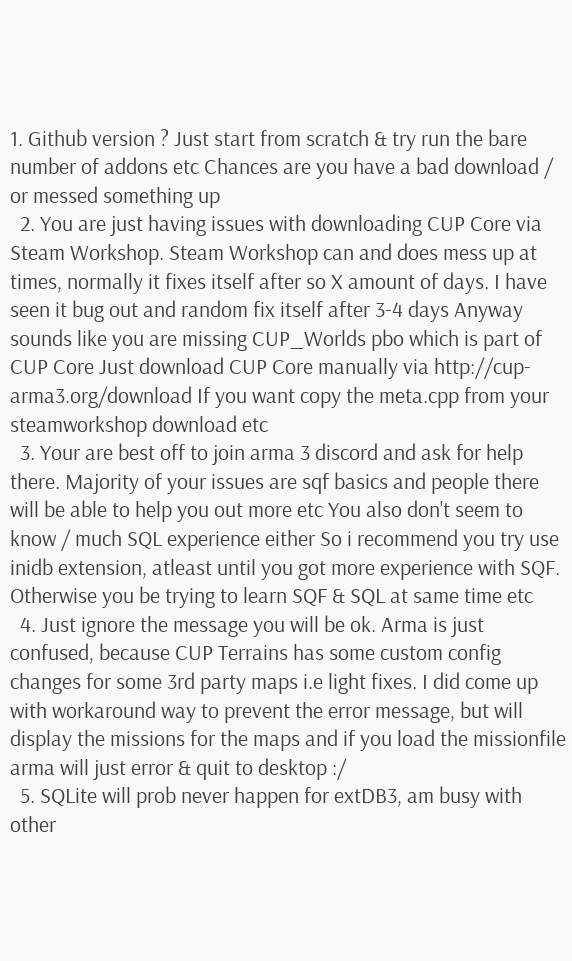1. Github version ? Just start from scratch & try run the bare number of addons etc Chances are you have a bad download / or messed something up
  2. You are just having issues with downloading CUP Core via Steam Workshop. Steam Workshop can and does mess up at times, normally it fixes itself after so X amount of days. I have seen it bug out and random fix itself after 3-4 days Anyway sounds like you are missing CUP_Worlds pbo which is part of CUP Core Just download CUP Core manually via http://cup-arma3.org/download If you want copy the meta.cpp from your steamworkshop download etc
  3. Your are best off to join arma 3 discord and ask for help there. Majority of your issues are sqf basics and people there will be able to help you out more etc You also don't seem to know / much SQL experience either So i recommend you try use inidb extension, atleast until you got more experience with SQF. Otherwise you be trying to learn SQF & SQL at same time etc
  4. Just ignore the message you will be ok. Arma is just confused, because CUP Terrains has some custom config changes for some 3rd party maps i.e light fixes. I did come up with workaround way to prevent the error message, but will display the missions for the maps and if you load the missionfile arma will just error & quit to desktop :/
  5. SQLite will prob never happen for extDB3, am busy with other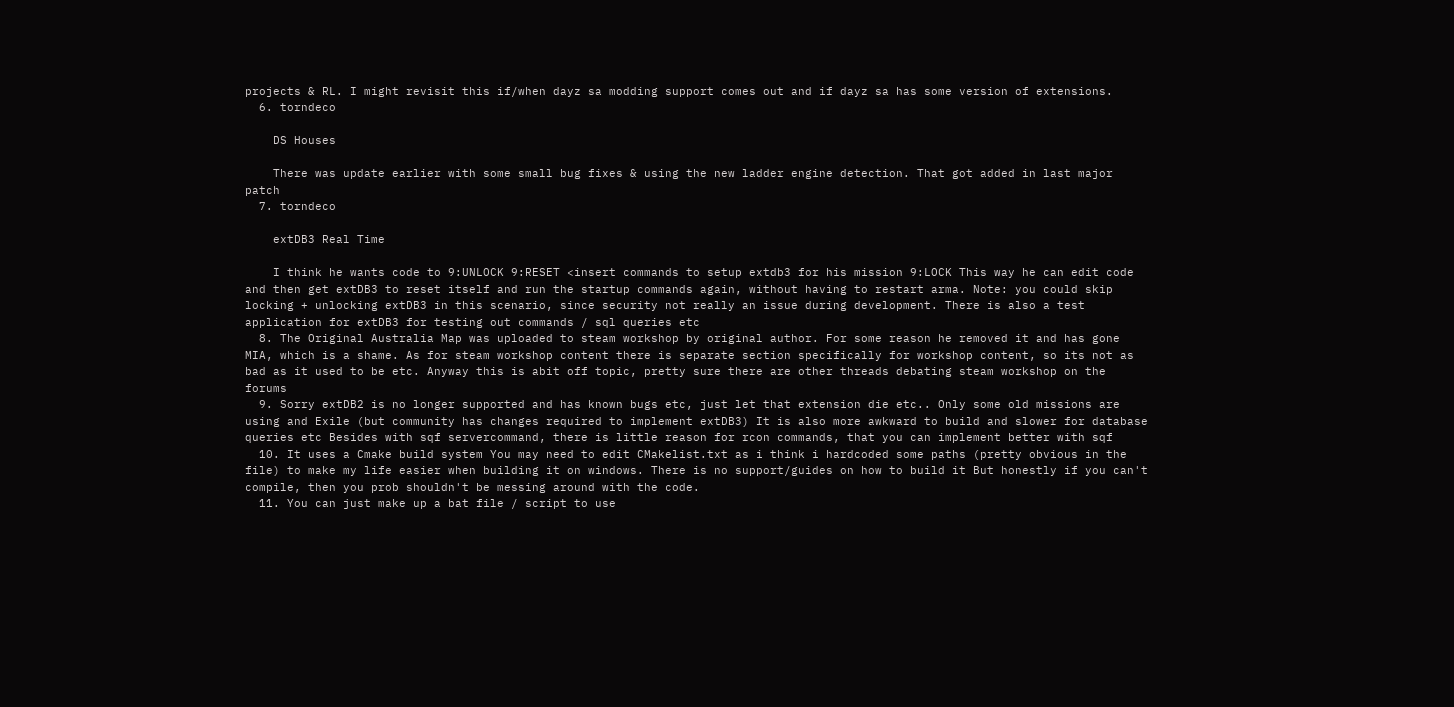projects & RL. I might revisit this if/when dayz sa modding support comes out and if dayz sa has some version of extensions.
  6. torndeco

    DS Houses

    There was update earlier with some small bug fixes & using the new ladder engine detection. That got added in last major patch
  7. torndeco

    extDB3 Real Time

    I think he wants code to 9:UNLOCK 9:RESET <insert commands to setup extdb3 for his mission 9:LOCK This way he can edit code and then get extDB3 to reset itself and run the startup commands again, without having to restart arma. Note: you could skip locking + unlocking extDB3 in this scenario, since security not really an issue during development. There is also a test application for extDB3 for testing out commands / sql queries etc
  8. The Original Australia Map was uploaded to steam workshop by original author. For some reason he removed it and has gone MIA, which is a shame. As for steam workshop content there is separate section specifically for workshop content, so its not as bad as it used to be etc. Anyway this is abit off topic, pretty sure there are other threads debating steam workshop on the forums
  9. Sorry extDB2 is no longer supported and has known bugs etc, just let that extension die etc.. Only some old missions are using and Exile (but community has changes required to implement extDB3) It is also more awkward to build and slower for database queries etc Besides with sqf servercommand, there is little reason for rcon commands, that you can implement better with sqf
  10. It uses a Cmake build system You may need to edit CMakelist.txt as i think i hardcoded some paths (pretty obvious in the file) to make my life easier when building it on windows. There is no support/guides on how to build it But honestly if you can't compile, then you prob shouldn't be messing around with the code.
  11. You can just make up a bat file / script to use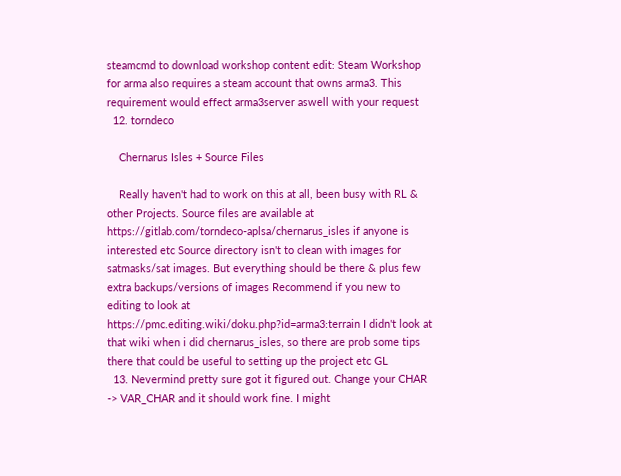steamcmd to download workshop content edit: Steam Workshop for arma also requires a steam account that owns arma3. This requirement would effect arma3server aswell with your request
  12. torndeco

    Chernarus Isles + Source Files

    Really haven't had to work on this at all, been busy with RL & other Projects. Source files are available at https://gitlab.com/torndeco-aplsa/chernarus_isles if anyone is interested etc Source directory isn't to clean with images for satmasks/sat images. But everything should be there & plus few extra backups/versions of images Recommend if you new to editing to look at https://pmc.editing.wiki/doku.php?id=arma3:terrain I didn't look at that wiki when i did chernarus_isles, so there are prob some tips there that could be useful to setting up the project etc GL
  13. Nevermind pretty sure got it figured out. Change your CHAR -> VAR_CHAR and it should work fine. I might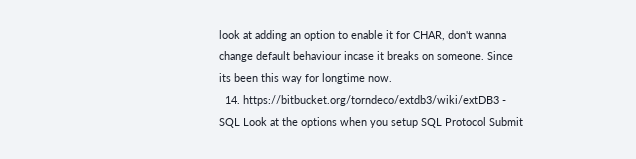look at adding an option to enable it for CHAR, don't wanna change default behaviour incase it breaks on someone. Since its been this way for longtime now.
  14. https://bitbucket.org/torndeco/extdb3/wiki/extDB3 - SQL Look at the options when you setup SQL Protocol Submit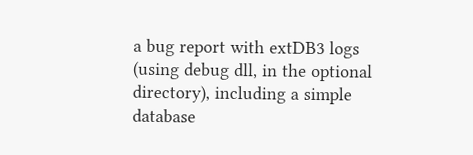a bug report with extDB3 logs (using debug dll, in the optional directory), including a simple database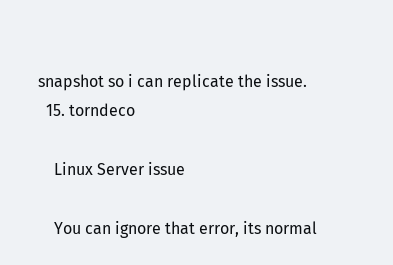snapshot so i can replicate the issue.
  15. torndeco

    Linux Server issue

    You can ignore that error, its normal